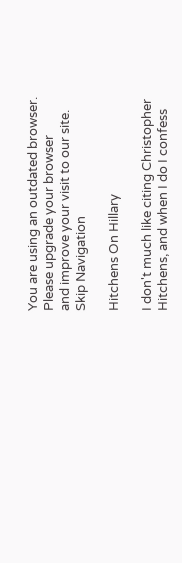You are using an outdated browser.
Please upgrade your browser
and improve your visit to our site.
Skip Navigation

Hitchens On Hillary

I don't much like citing Christopher Hitchens, and when I do I confess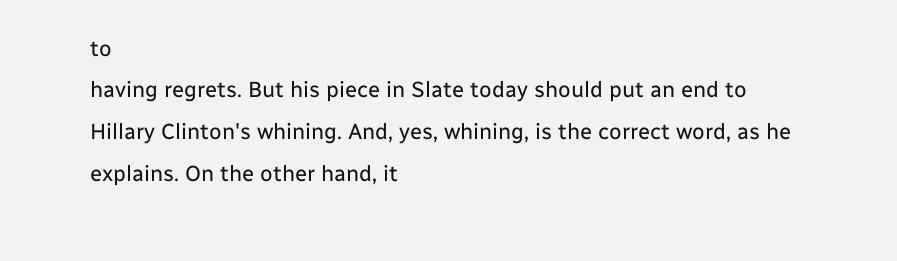to
having regrets. But his piece in Slate today should put an end to
Hillary Clinton's whining. And, yes, whining, is the correct word, as he
explains. On the other hand, it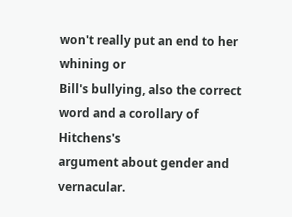won't really put an end to her whining or
Bill's bullying, also the correct word and a corollary of Hitchens's
argument about gender and vernacular.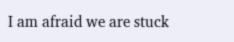I am afraid we are stuck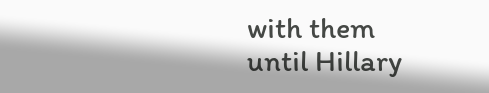with them
until Hillary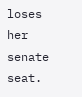loses her senate seat.